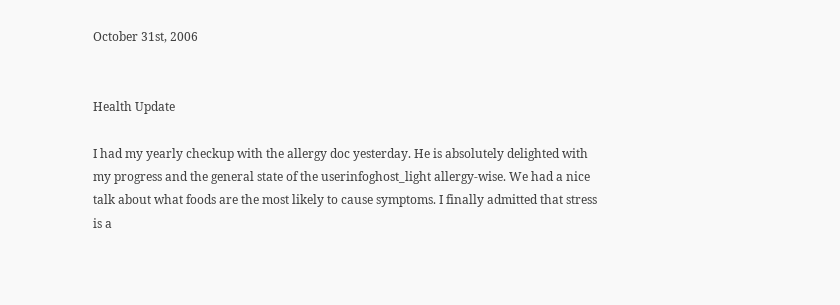October 31st, 2006


Health Update

I had my yearly checkup with the allergy doc yesterday. He is absolutely delighted with my progress and the general state of the userinfoghost_light allergy-wise. We had a nice talk about what foods are the most likely to cause symptoms. I finally admitted that stress is a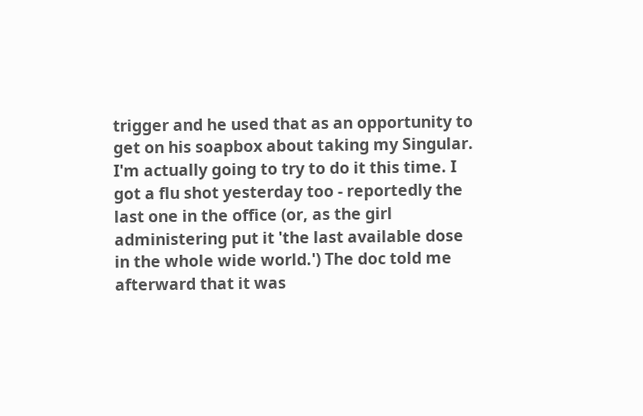trigger and he used that as an opportunity to get on his soapbox about taking my Singular. I'm actually going to try to do it this time. I got a flu shot yesterday too - reportedly the last one in the office (or, as the girl administering put it 'the last available dose in the whole wide world.') The doc told me afterward that it was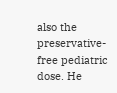also the preservative-free pediatric dose. He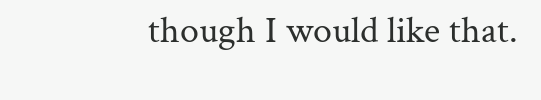though I would like that.